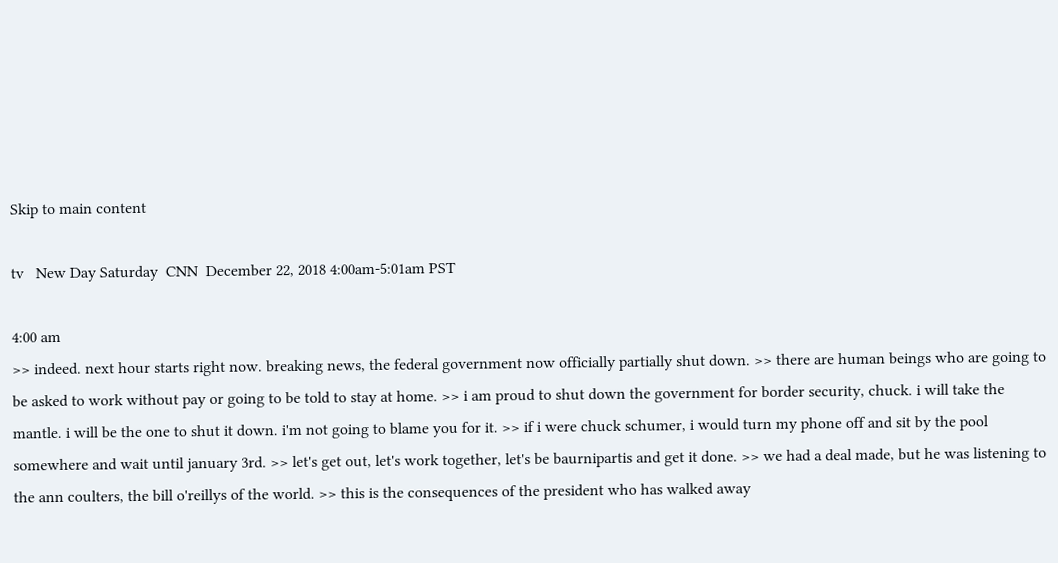Skip to main content

tv   New Day Saturday  CNN  December 22, 2018 4:00am-5:01am PST

4:00 am
>> indeed. next hour starts right now. breaking news, the federal government now officially partially shut down. >> there are human beings who are going to be asked to work without pay or going to be told to stay at home. >> i am proud to shut down the government for border security, chuck. i will take the mantle. i will be the one to shut it down. i'm not going to blame you for it. >> if i were chuck schumer, i would turn my phone off and sit by the pool somewhere and wait until january 3rd. >> let's get out, let's work together, let's be baurnipartis and get it done. >> we had a deal made, but he was listening to the ann coulters, the bill o'reillys of the world. >> this is the consequences of the president who has walked away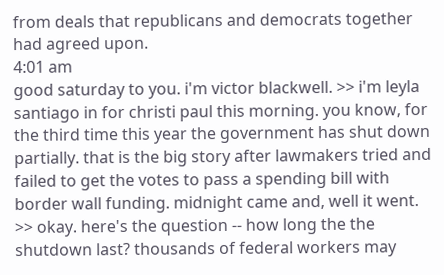from deals that republicans and democrats together had agreed upon.
4:01 am
good saturday to you. i'm victor blackwell. >> i'm leyla santiago in for christi paul this morning. you know, for the third time this year the government has shut down partially. that is the big story after lawmakers tried and failed to get the votes to pass a spending bill with border wall funding. midnight came and, well it went. >> okay. here's the question -- how long the the shutdown last? thousands of federal workers may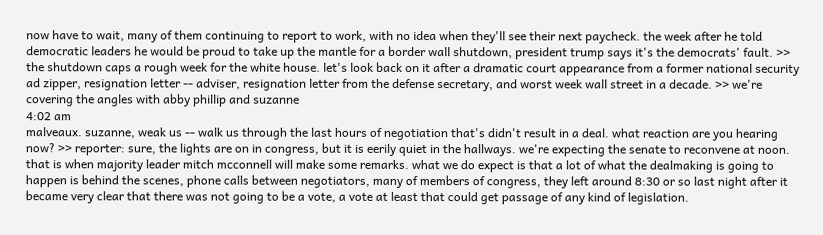now have to wait, many of them continuing to report to work, with no idea when they'll see their next paycheck. the week after he told democratic leaders he would be proud to take up the mantle for a border wall shutdown, president trump says it's the democrats' fault. >> the shutdown caps a rough week for the white house. let's look back on it after a dramatic court appearance from a former national security ad zipper, resignation letter -- adviser, resignation letter from the defense secretary, and worst week wall street in a decade. >> we're covering the angles with abby phillip and suzanne
4:02 am
malveaux. suzanne, weak us -- walk us through the last hours of negotiation that's didn't result in a deal. what reaction are you hearing now? >> reporter: sure, the lights are on in congress, but it is eerily quiet in the hallways. we're expecting the senate to reconvene at noon. that is when majority leader mitch mcconnell will make some remarks. what we do expect is that a lot of what the dealmaking is going to happen is behind the scenes, phone calls between negotiators, many of members of congress, they left around 8:30 or so last night after it became very clear that there was not going to be a vote, a vote at least that could get passage of any kind of legislation.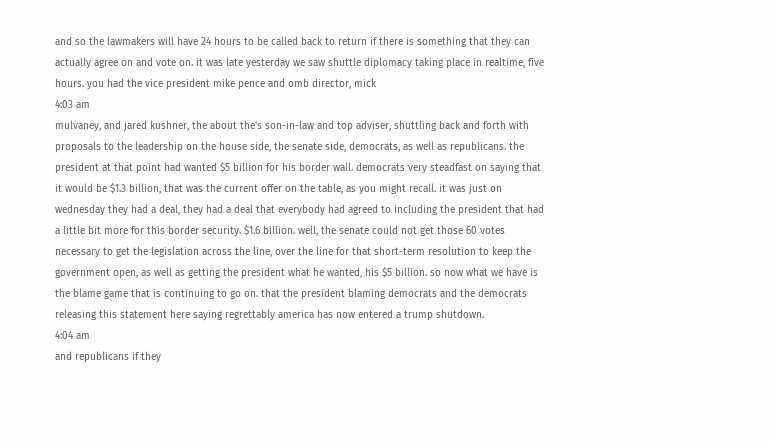and so the lawmakers will have 24 hours to be called back to return if there is something that they can actually agree on and vote on. it was late yesterday we saw shuttle diplomacy taking place in realtime, five hours. you had the vice president mike pence and omb director, mick
4:03 am
mulvaney, and jared kushner, the about the's son-in-law and top adviser, shuttling back and forth with proposals to the leadership on the house side, the senate side, democrats, as well as republicans. the president at that point had wanted $5 billion for his border wall. democrats very steadfast on saying that it would be $1.3 billion, that was the current offer on the table, as you might recall. it was just on wednesday they had a deal, they had a deal that everybody had agreed to including the president that had a little bit more for this border security. $1.6 billion. well, the senate could not get those 60 votes necessary to get the legislation across the line, over the line for that short-term resolution to keep the government open, as well as getting the president what he wanted, his $5 billion. so now what we have is the blame game that is continuing to go on. that the president blaming democrats and the democrats releasing this statement here saying regrettably america has now entered a trump shutdown.
4:04 am
and republicans if they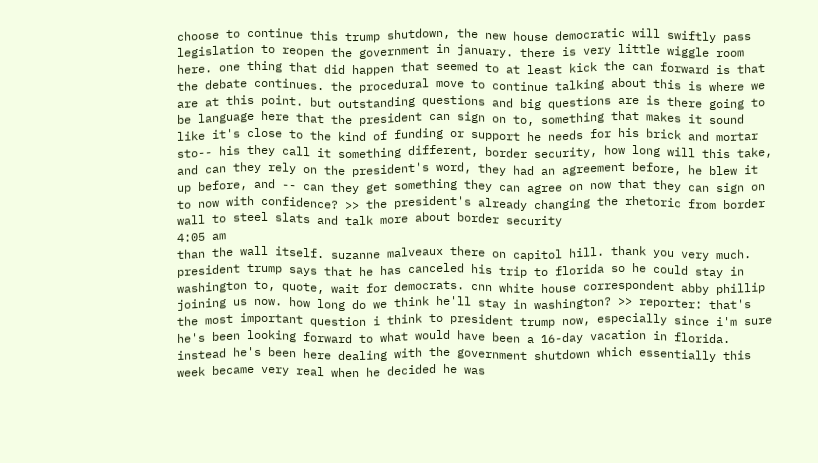choose to continue this trump shutdown, the new house democratic will swiftly pass legislation to reopen the government in january. there is very little wiggle room here. one thing that did happen that seemed to at least kick the can forward is that the debate continues. the procedural move to continue talking about this is where we are at this point. but outstanding questions and big questions are is there going to be language here that the president can sign on to, something that makes it sound like it's close to the kind of funding or support he needs for his brick and mortar sto-- his they call it something different, border security, how long will this take, and can they rely on the president's word, they had an agreement before, he blew it up before, and -- can they get something they can agree on now that they can sign on to now with confidence? >> the president's already changing the rhetoric from border wall to steel slats and talk more about border security
4:05 am
than the wall itself. suzanne malveaux there on capitol hill. thank you very much. president trump says that he has canceled his trip to florida so he could stay in washington to, quote, wait for democrats. cnn white house correspondent abby phillip joining us now. how long do we think he'll stay in washington? >> reporter: that's the most important question i think to president trump now, especially since i'm sure he's been looking forward to what would have been a 16-day vacation in florida. instead he's been here dealing with the government shutdown which essentially this week became very real when he decided he was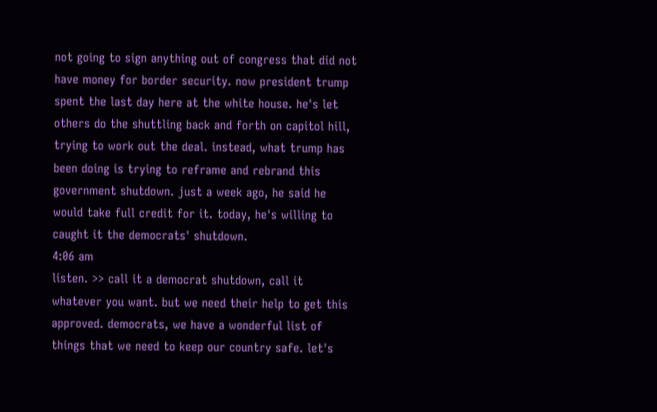not going to sign anything out of congress that did not have money for border security. now president trump spent the last day here at the white house. he's let others do the shuttling back and forth on capitol hill, trying to work out the deal. instead, what trump has been doing is trying to reframe and rebrand this government shutdown. just a week ago, he said he would take full credit for it. today, he's willing to caught it the democrats' shutdown.
4:06 am
listen. >> call it a democrat shutdown, call it whatever you want. but we need their help to get this approved. democrats, we have a wonderful list of things that we need to keep our country safe. let's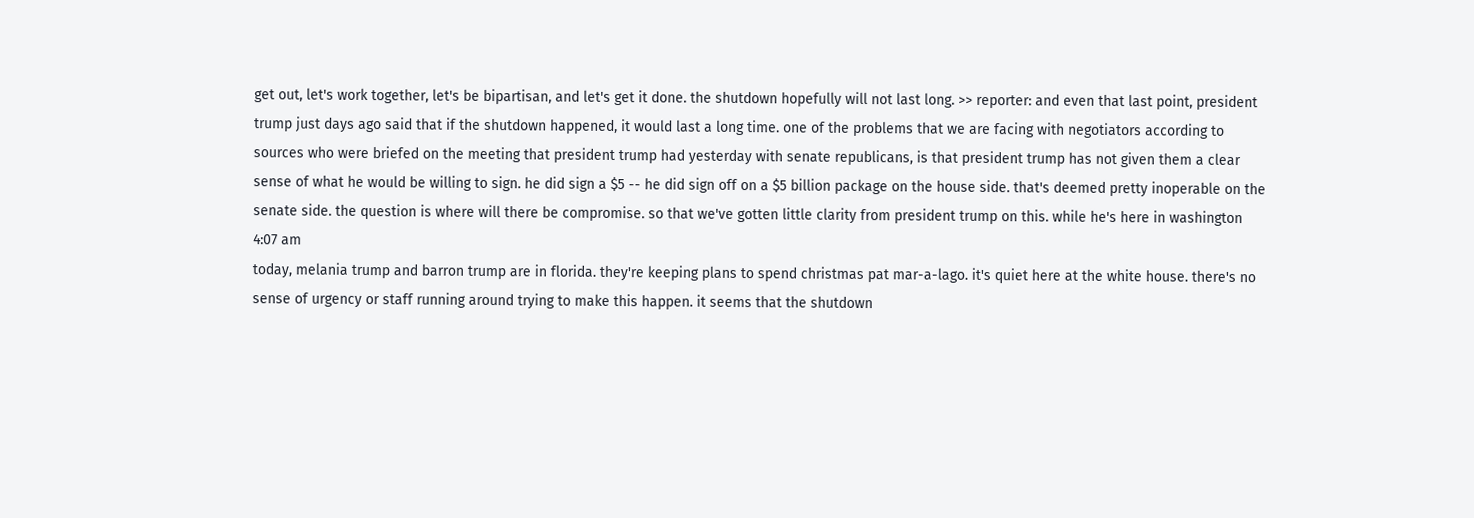get out, let's work together, let's be bipartisan, and let's get it done. the shutdown hopefully will not last long. >> reporter: and even that last point, president trump just days ago said that if the shutdown happened, it would last a long time. one of the problems that we are facing with negotiators according to sources who were briefed on the meeting that president trump had yesterday with senate republicans, is that president trump has not given them a clear sense of what he would be willing to sign. he did sign a $5 -- he did sign off on a $5 billion package on the house side. that's deemed pretty inoperable on the senate side. the question is where will there be compromise. so that we've gotten little clarity from president trump on this. while he's here in washington
4:07 am
today, melania trump and barron trump are in florida. they're keeping plans to spend christmas pat mar-a-lago. it's quiet here at the white house. there's no sense of urgency or staff running around trying to make this happen. it seems that the shutdown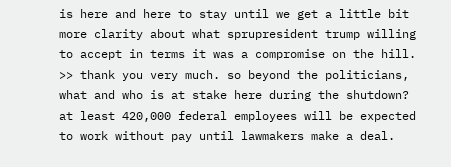is here and here to stay until we get a little bit more clarity about what sprupresident trump willing to accept in terms it was a compromise on the hill. >> thank you very much. so beyond the politicians, what and who is at stake here during the shutdown? at least 420,000 federal employees will be expected to work without pay until lawmakers make a deal.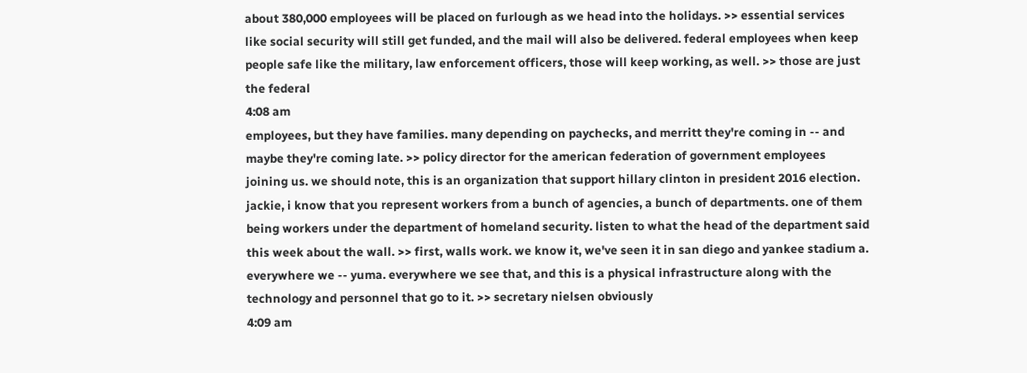about 380,000 employees will be placed on furlough as we head into the holidays. >> essential services like social security will still get funded, and the mail will also be delivered. federal employees when keep people safe like the military, law enforcement officers, those will keep working, as well. >> those are just the federal
4:08 am
employees, but they have families. many depending on paychecks, and merritt they're coming in -- and maybe they're coming late. >> policy director for the american federation of government employees joining us. we should note, this is an organization that support hillary clinton in president 2016 election. jackie, i know that you represent workers from a bunch of agencies, a bunch of departments. one of them being workers under the department of homeland security. listen to what the head of the department said this week about the wall. >> first, walls work. we know it, we've seen it in san diego and yankee stadium a. everywhere we -- yuma. everywhere we see that, and this is a physical infrastructure along with the technology and personnel that go to it. >> secretary nielsen obviously
4:09 am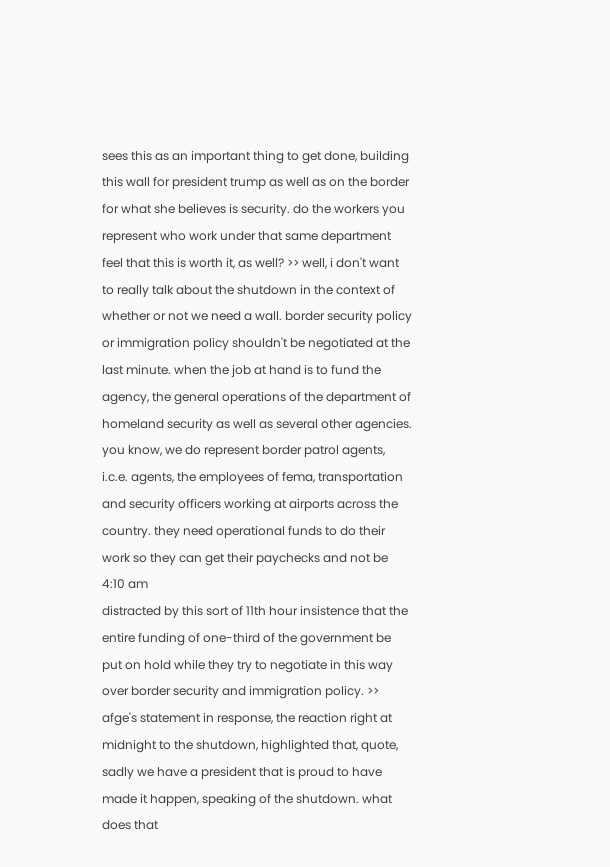sees this as an important thing to get done, building this wall for president trump as well as on the border for what she believes is security. do the workers you represent who work under that same department feel that this is worth it, as well? >> well, i don't want to really talk about the shutdown in the context of whether or not we need a wall. border security policy or immigration policy shouldn't be negotiated at the last minute. when the job at hand is to fund the agency, the general operations of the department of homeland security as well as several other agencies. you know, we do represent border patrol agents, i.c.e. agents, the employees of fema, transportation and security officers working at airports across the country. they need operational funds to do their work so they can get their paychecks and not be
4:10 am
distracted by this sort of 11th hour insistence that the entire funding of one-third of the government be put on hold while they try to negotiate in this way over border security and immigration policy. >> afge's statement in response, the reaction right at midnight to the shutdown, highlighted that, quote, sadly we have a president that is proud to have made it happen, speaking of the shutdown. what does that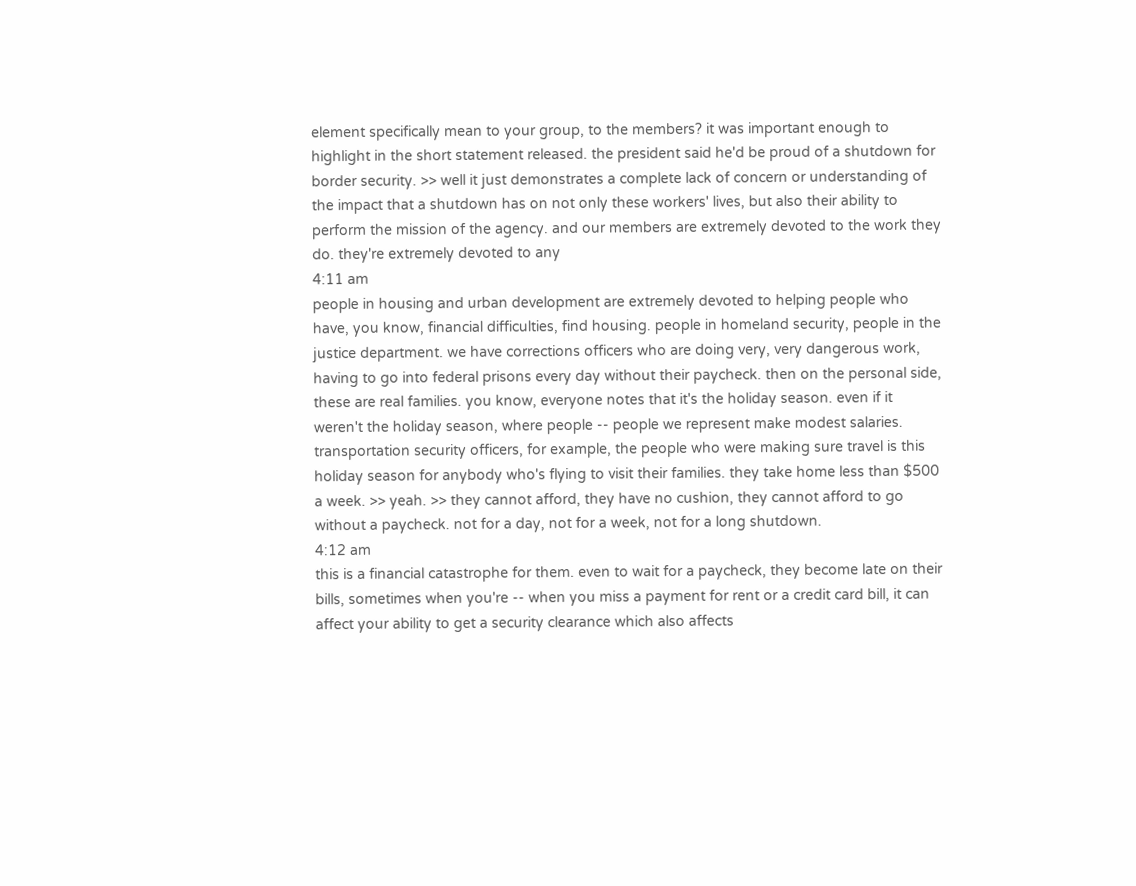element specifically mean to your group, to the members? it was important enough to highlight in the short statement released. the president said he'd be proud of a shutdown for border security. >> well it just demonstrates a complete lack of concern or understanding of the impact that a shutdown has on not only these workers' lives, but also their ability to perform the mission of the agency. and our members are extremely devoted to the work they do. they're extremely devoted to any
4:11 am
people in housing and urban development are extremely devoted to helping people who have, you know, financial difficulties, find housing. people in homeland security, people in the justice department. we have corrections officers who are doing very, very dangerous work, having to go into federal prisons every day without their paycheck. then on the personal side, these are real families. you know, everyone notes that it's the holiday season. even if it weren't the holiday season, where people -- people we represent make modest salaries. transportation security officers, for example, the people who were making sure travel is this holiday season for anybody who's flying to visit their families. they take home less than $500 a week. >> yeah. >> they cannot afford, they have no cushion, they cannot afford to go without a paycheck. not for a day, not for a week, not for a long shutdown.
4:12 am
this is a financial catastrophe for them. even to wait for a paycheck, they become late on their bills, sometimes when you're -- when you miss a payment for rent or a credit card bill, it can affect your ability to get a security clearance which also affects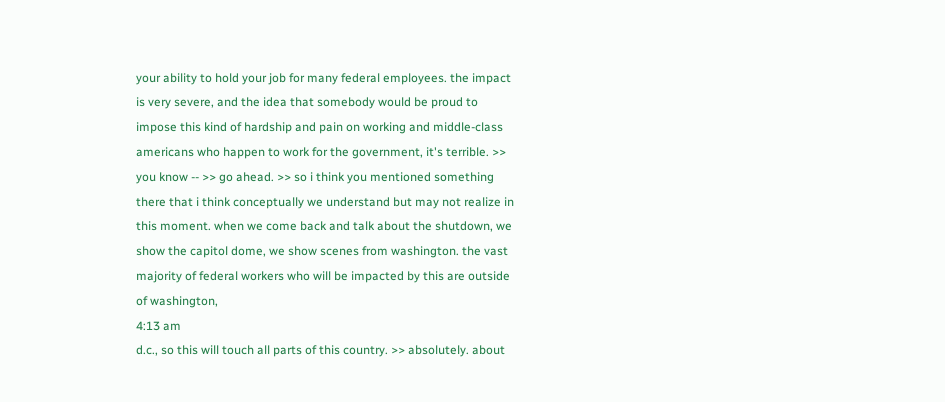your ability to hold your job for many federal employees. the impact is very severe, and the idea that somebody would be proud to impose this kind of hardship and pain on working and middle-class americans who happen to work for the government, it's terrible. >> you know -- >> go ahead. >> so i think you mentioned something there that i think conceptually we understand but may not realize in this moment. when we come back and talk about the shutdown, we show the capitol dome, we show scenes from washington. the vast majority of federal workers who will be impacted by this are outside of washington,
4:13 am
d.c., so this will touch all parts of this country. >> absolutely. about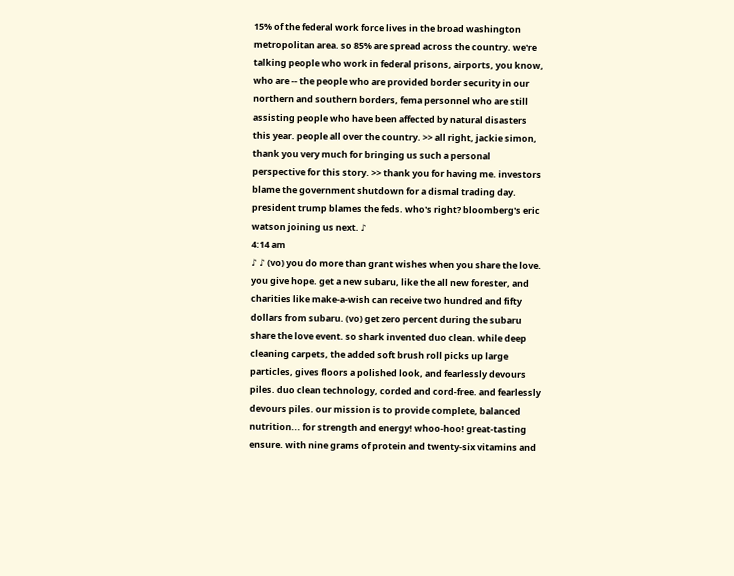15% of the federal work force lives in the broad washington metropolitan area. so 85% are spread across the country. we're talking people who work in federal prisons, airports, you know, who are -- the people who are provided border security in our northern and southern borders, fema personnel who are still assisting people who have been affected by natural disasters this year. people all over the country. >> all right, jackie simon, thank you very much for bringing us such a personal perspective for this story. >> thank you for having me. investors blame the government shutdown for a dismal trading day. president trump blames the feds. who's right? bloomberg's eric watson joining us next. ♪
4:14 am
♪ ♪ (vo) you do more than grant wishes when you share the love. you give hope. get a new subaru, like the all new forester, and charities like make-a-wish can receive two hundred and fifty dollars from subaru. (vo) get zero percent during the subaru share the love event. so shark invented duo clean. while deep cleaning carpets, the added soft brush roll picks up large particles, gives floors a polished look, and fearlessly devours piles. duo clean technology, corded and cord-free. and fearlessly devours piles. our mission is to provide complete, balanced nutrition... for strength and energy! whoo-hoo! great-tasting ensure. with nine grams of protein and twenty-six vitamins and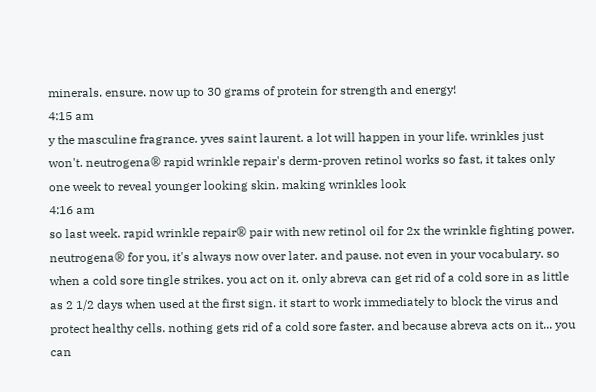minerals. ensure. now up to 30 grams of protein for strength and energy!
4:15 am
y the masculine fragrance. yves saint laurent. a lot will happen in your life. wrinkles just won't. neutrogena® rapid wrinkle repair's derm-proven retinol works so fast, it takes only one week to reveal younger looking skin. making wrinkles look
4:16 am
so last week. rapid wrinkle repair® pair with new retinol oil for 2x the wrinkle fighting power. neutrogena® for you, it's always now over later. and pause. not even in your vocabulary. so when a cold sore tingle strikes. you act on it. only abreva can get rid of a cold sore in as little as 2 1/2 days when used at the first sign. it start to work immediately to block the virus and protect healthy cells. nothing gets rid of a cold sore faster. and because abreva acts on it... you can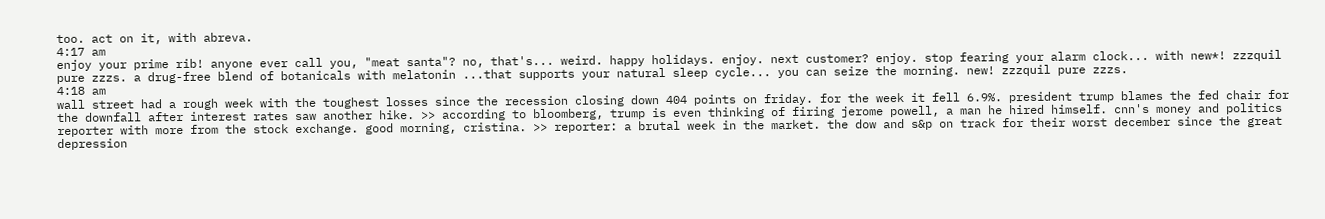too. act on it, with abreva.
4:17 am
enjoy your prime rib! anyone ever call you, "meat santa"? no, that's... weird. happy holidays. enjoy. next customer? enjoy. stop fearing your alarm clock... with new*! zzzquil pure zzzs. a drug-free blend of botanicals with melatonin ...that supports your natural sleep cycle... you can seize the morning. new! zzzquil pure zzzs.
4:18 am
wall street had a rough week with the toughest losses since the recession closing down 404 points on friday. for the week it fell 6.9%. president trump blames the fed chair for the downfall after interest rates saw another hike. >> according to bloomberg, trump is even thinking of firing jerome powell, a man he hired himself. cnn's money and politics reporter with more from the stock exchange. good morning, cristina. >> reporter: a brutal week in the market. the dow and s&p on track for their worst december since the great depression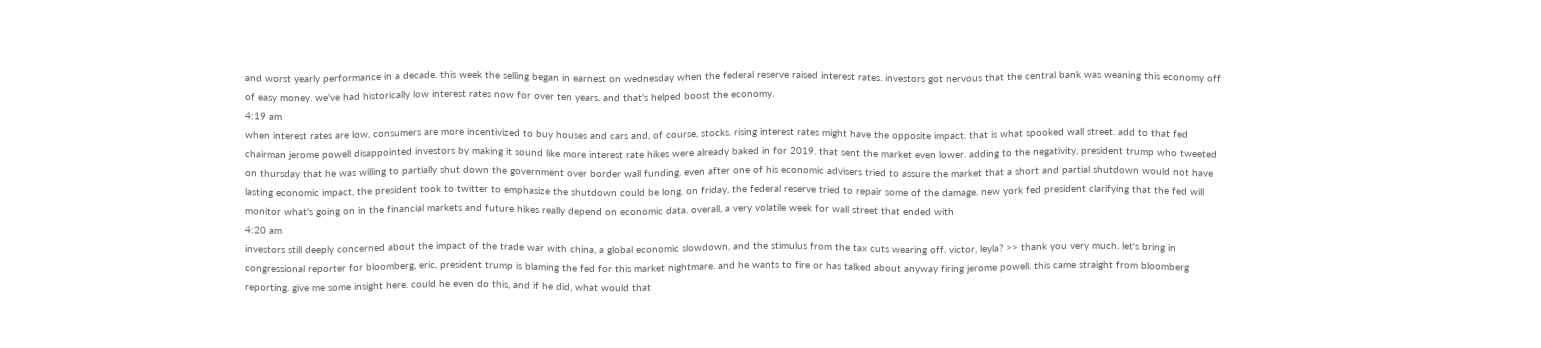and worst yearly performance in a decade. this week the selling began in earnest on wednesday when the federal reserve raised interest rates. investors got nervous that the central bank was weaning this economy off of easy money. we've had historically low interest rates now for over ten years. and that's helped boost the economy.
4:19 am
when interest rates are low, consumers are more incentivized to buy houses and cars and, of course, stocks. rising interest rates might have the opposite impact. that is what spooked wall street. add to that fed chairman jerome powell disappointed investors by making it sound like more interest rate hikes were already baked in for 2019. that sent the market even lower. adding to the negativity, president trump who tweeted on thursday that he was willing to partially shut down the government over border wall funding. even after one of his economic advisers tried to assure the market that a short and partial shutdown would not have lasting economic impact, the president took to twitter to emphasize the shutdown could be long. on friday, the federal reserve tried to repair some of the damage. new york fed president clarifying that the fed will monitor what's going on in the financial markets and future hikes really depend on economic data. overall, a very volatile week for wall street that ended with
4:20 am
investors still deeply concerned about the impact of the trade war with china, a global economic slowdown, and the stimulus from the tax cuts wearing off. victor, leyla? >> thank you very much. let's bring in congressional reporter for bloomberg, eric, president trump is blaming the fed for this market nightmare. and he wants to fire or has talked about anyway firing jerome powell. this came straight from bloomberg reporting. give me some insight here. could he even do this, and if he did, what would that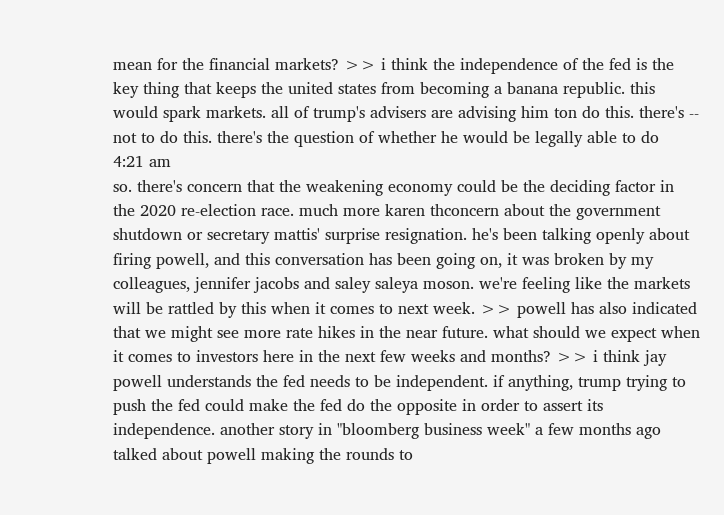mean for the financial markets? >> i think the independence of the fed is the key thing that keeps the united states from becoming a banana republic. this would spark markets. all of trump's advisers are advising him ton do this. there's -- not to do this. there's the question of whether he would be legally able to do
4:21 am
so. there's concern that the weakening economy could be the deciding factor in the 2020 re-election race. much more karen thconcern about the government shutdown or secretary mattis' surprise resignation. he's been talking openly about firing powell, and this conversation has been going on, it was broken by my colleagues, jennifer jacobs and saley saleya moson. we're feeling like the markets will be rattled by this when it comes to next week. >> powell has also indicated that we might see more rate hikes in the near future. what should we expect when it comes to investors here in the next few weeks and months? >> i think jay powell understands the fed needs to be independent. if anything, trump trying to push the fed could make the fed do the opposite in order to assert its independence. another story in "bloomberg business week" a few months ago talked about powell making the rounds to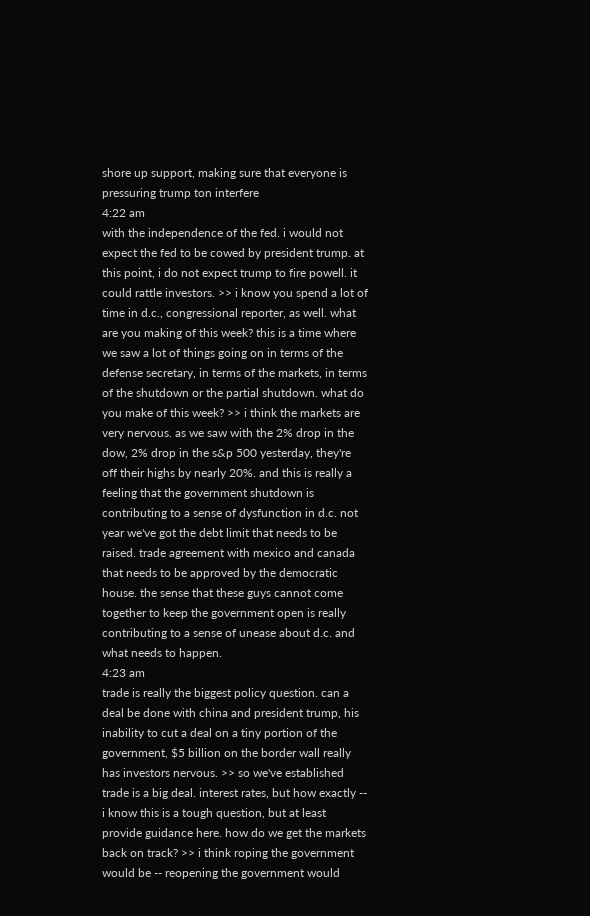shore up support, making sure that everyone is pressuring trump ton interfere
4:22 am
with the independence of the fed. i would not expect the fed to be cowed by president trump. at this point, i do not expect trump to fire powell. it could rattle investors. >> i know you spend a lot of time in d.c., congressional reporter, as well. what are you making of this week? this is a time where we saw a lot of things going on in terms of the defense secretary, in terms of the markets, in terms of the shutdown or the partial shutdown. what do you make of this week? >> i think the markets are very nervous. as we saw with the 2% drop in the dow, 2% drop in the s&p 500 yesterday, they're off their highs by nearly 20%. and this is really a feeling that the government shutdown is contributing to a sense of dysfunction in d.c. not year we've got the debt limit that needs to be raised. trade agreement with mexico and canada that needs to be approved by the democratic house. the sense that these guys cannot come together to keep the government open is really contributing to a sense of unease about d.c. and what needs to happen.
4:23 am
trade is really the biggest policy question. can a deal be done with china and president trump, his inability to cut a deal on a tiny portion of the government, $5 billion on the border wall really has investors nervous. >> so we've established trade is a big deal. interest rates, but how exactly -- i know this is a tough question, but at least provide guidance here. how do we get the markets back on track? >> i think roping the government would be -- reopening the government would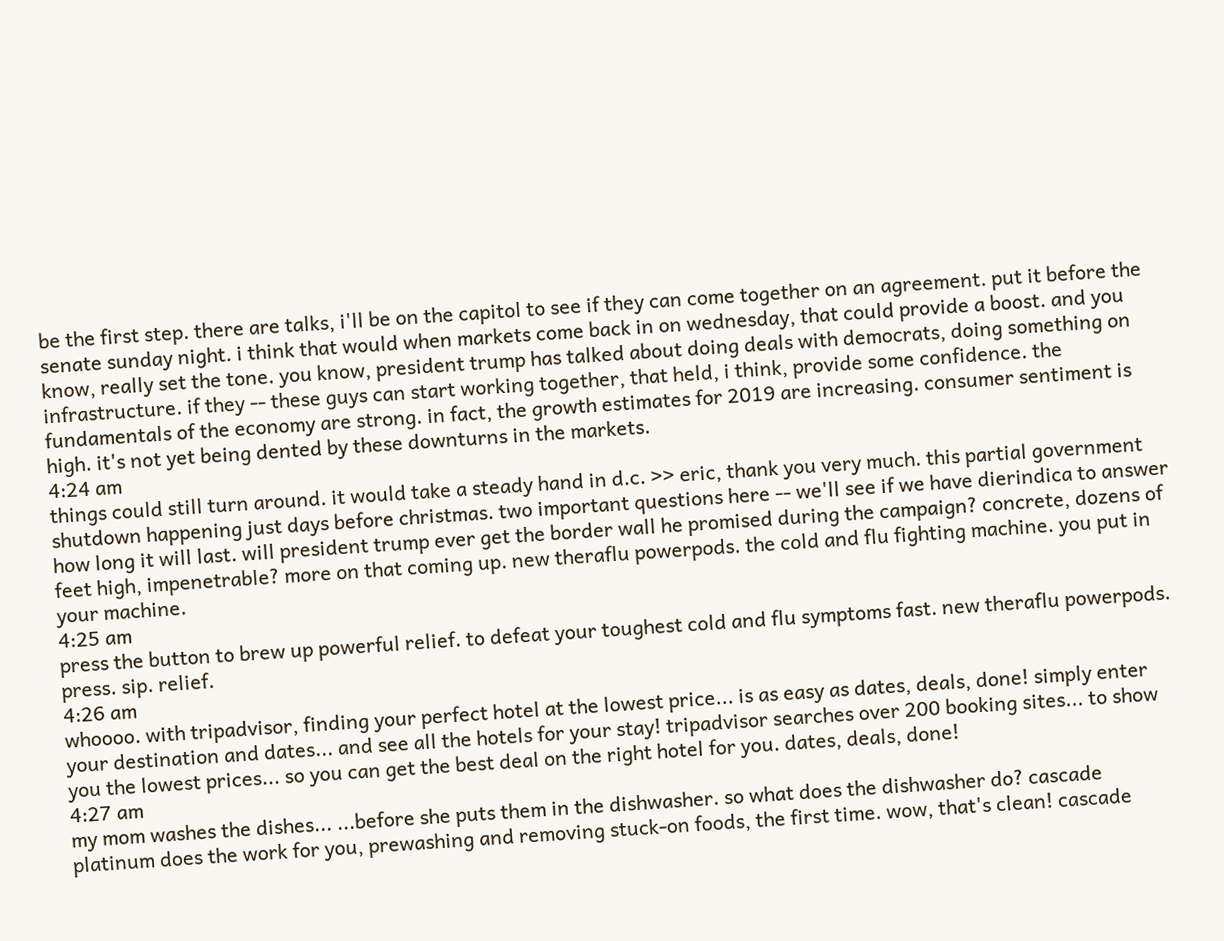be the first step. there are talks, i'll be on the capitol to see if they can come together on an agreement. put it before the senate sunday night. i think that would when markets come back in on wednesday, that could provide a boost. and you know, really set the tone. you know, president trump has talked about doing deals with democrats, doing something on infrastructure. if they -- these guys can start working together, that held, i think, provide some confidence. the fundamentals of the economy are strong. in fact, the growth estimates for 2019 are increasing. consumer sentiment is high. it's not yet being dented by these downturns in the markets.
4:24 am
things could still turn around. it would take a steady hand in d.c. >> eric, thank you very much. this partial government shutdown happening just days before christmas. two important questions here -- we'll see if we have dierindica to answer how long it will last. will president trump ever get the border wall he promised during the campaign? concrete, dozens of feet high, impenetrable? more on that coming up. new theraflu powerpods. the cold and flu fighting machine. you put in your machine.
4:25 am
press the button to brew up powerful relief. to defeat your toughest cold and flu symptoms fast. new theraflu powerpods. press. sip. relief.
4:26 am
whoooo. with tripadvisor, finding your perfect hotel at the lowest price... is as easy as dates, deals, done! simply enter your destination and dates... and see all the hotels for your stay! tripadvisor searches over 200 booking sites... to show you the lowest prices... so you can get the best deal on the right hotel for you. dates, deals, done!
4:27 am
my mom washes the dishes... ...before she puts them in the dishwasher. so what does the dishwasher do? cascade platinum does the work for you, prewashing and removing stuck-on foods, the first time. wow, that's clean! cascade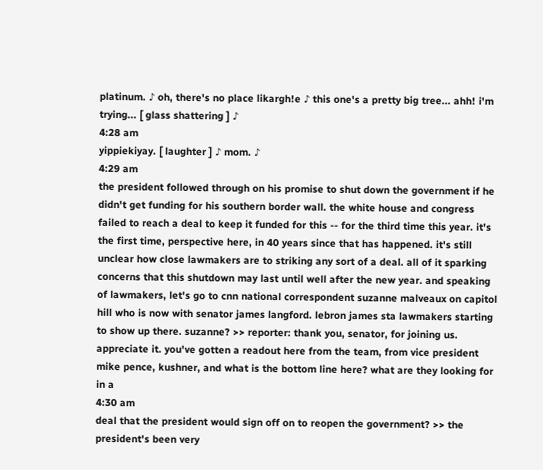platinum. ♪ oh, there's no place likargh!e ♪ this one's a pretty big tree... ahh! i'm trying... [ glass shattering ] ♪
4:28 am
yippiekiyay. [ laughter ] ♪ mom. ♪
4:29 am
the president followed through on his promise to shut down the government if he didn't get funding for his southern border wall. the white house and congress failed to reach a deal to keep it funded for this -- for the third time this year. it's the first time, perspective here, in 40 years since that has happened. it's still unclear how close lawmakers are to striking any sort of a deal. all of it sparking concerns that this shutdown may last until well after the new year. and speaking of lawmakers, let's go to cnn national correspondent suzanne malveaux on capitol hill who is now with senator james langford. lebron james sta lawmakers starting to show up there. suzanne? >> reporter: thank you, senator, for joining us. appreciate it. you've gotten a readout here from the team, from vice president mike pence, kushner, and what is the bottom line here? what are they looking for in a
4:30 am
deal that the president would sign off on to reopen the government? >> the president's been very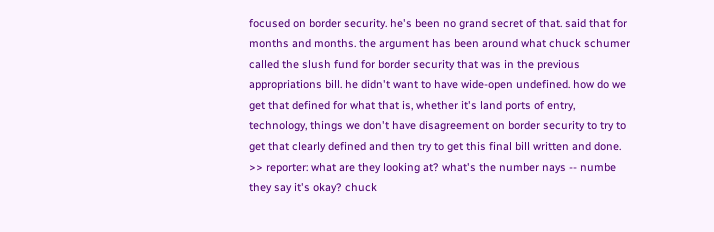focused on border security. he's been no grand secret of that. said that for months and months. the argument has been around what chuck schumer called the slush fund for border security that was in the previous appropriations bill. he didn't want to have wide-open undefined. how do we get that defined for what that is, whether it's land ports of entry, technology, things we don't have disagreement on border security to try to get that clearly defined and then try to get this final bill written and done. >> reporter: what are they looking at? what's the number nays -- numbe they say it's okay? chuck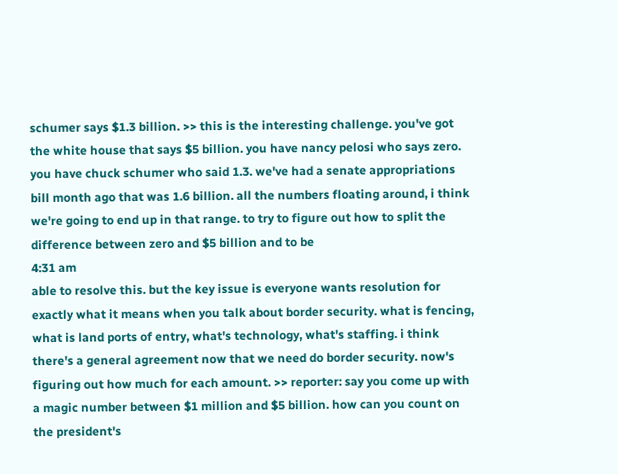schumer says $1.3 billion. >> this is the interesting challenge. you've got the white house that says $5 billion. you have nancy pelosi who says zero. you have chuck schumer who said 1.3. we've had a senate appropriations bill month ago that was 1.6 billion. all the numbers floating around, i think we're going to end up in that range. to try to figure out how to split the difference between zero and $5 billion and to be
4:31 am
able to resolve this. but the key issue is everyone wants resolution for exactly what it means when you talk about border security. what is fencing, what is land ports of entry, what's technology, what's staffing. i think there's a general agreement now that we need do border security. now's figuring out how much for each amount. >> reporter: say you come up with a magic number between $1 million and $5 billion. how can you count on the president's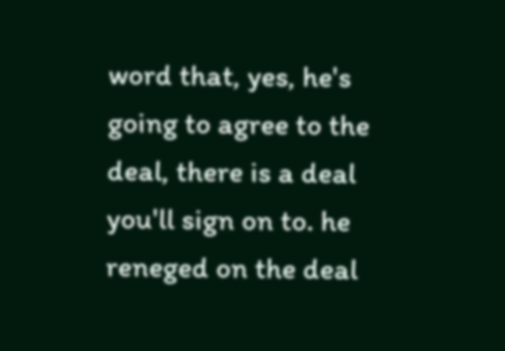word that, yes, he's going to agree to the deal, there is a deal you'll sign on to. he reneged on the deal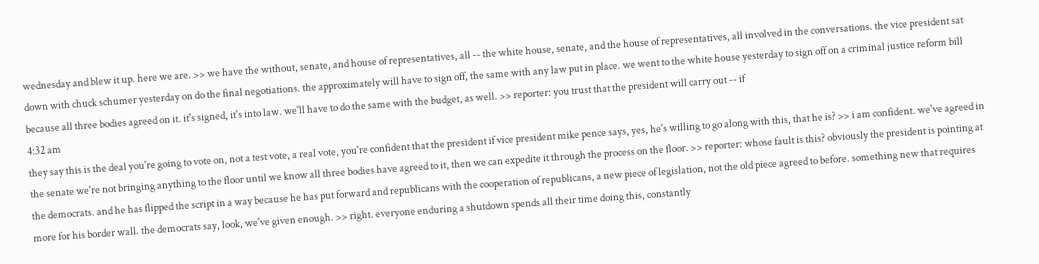wednesday and blew it up. here we are. >> we have the without, senate, and house of representatives, all -- the white house, senate, and the house of representatives, all involved in the conversations. the vice president sat down with chuck schumer yesterday on do the final negotiations. the approximately will have to sign off, the same with any law put in place. we went to the white house yesterday to sign off on a criminal justice reform bill because all three bodies agreed on it. it's signed, it's into law. we'll have to do the same with the budget, as well. >> reporter: you trust that the president will carry out -- if
4:32 am
they say this is the deal you're going to vote on, not a test vote, a real vote, you're confident that the president if vice president mike pence says, yes, he's willing to go along with this, that he is? >> i am confident. we've agreed in the senate we're not bringing anything to the floor until we know all three bodies have agreed to it, then we can expedite it through the process on the floor. >> reporter: whose fault is this? obviously the president is pointing at the democrats. and he has flipped the script in a way because he has put forward and republicans with the cooperation of republicans, a new piece of legislation, not the old piece agreed to before. something new that requires more for his border wall. the democrats say, look, we've given enough. >> right. everyone enduring a shutdown spends all their time doing this, constantly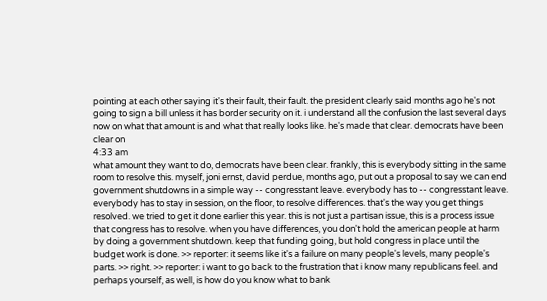pointing at each other saying it's their fault, their fault. the president clearly said months ago he's not going to sign a bill unless it has border security on it. i understand all the confusion the last several days now on what that amount is and what that really looks like. he's made that clear. democrats have been clear on
4:33 am
what amount they want to do, democrats have been clear. frankly, this is everybody sitting in the same room to resolve this. myself, joni ernst, david perdue, months ago, put out a proposal to say we can end government shutdowns in a simple way -- congresstant leave. everybody has to -- congresstant leave. everybody has to stay in session, on the floor, to resolve differences. that's the way you get things resolved. we tried to get it done earlier this year. this is not just a partisan issue, this is a process issue that congress has to resolve. when you have differences, you don't hold the american people at harm by doing a government shutdown. keep that funding going, but hold congress in place until the budget work is done. >> reporter: it seems like it's a failure on many people's levels, many people's parts. >> right. >> reporter: i want to go back to the frustration that i know many republicans feel. and perhaps yourself, as well, is how do you know what to bank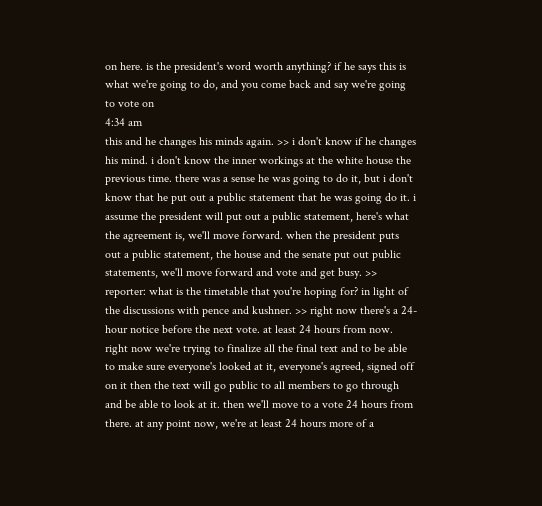on here. is the president's word worth anything? if he says this is what we're going to do, and you come back and say we're going to vote on
4:34 am
this and he changes his minds again. >> i don't know if he changes his mind. i don't know the inner workings at the white house the previous time. there was a sense he was going to do it, but i don't know that he put out a public statement that he was going do it. i assume the president will put out a public statement, here's what the agreement is, we'll move forward. when the president puts out a public statement, the house and the senate put out public statements, we'll move forward and vote and get busy. >> reporter: what is the timetable that you're hoping for? in light of the discussions with pence and kushner. >> right now there's a 24-hour notice before the next vote. at least 24 hours from now. right now we're trying to finalize all the final text and to be able to make sure everyone's looked at it, everyone's agreed, signed off on it then the text will go public to all members to go through and be able to look at it. then we'll move to a vote 24 hours from there. at any point now, we're at least 24 hours more of a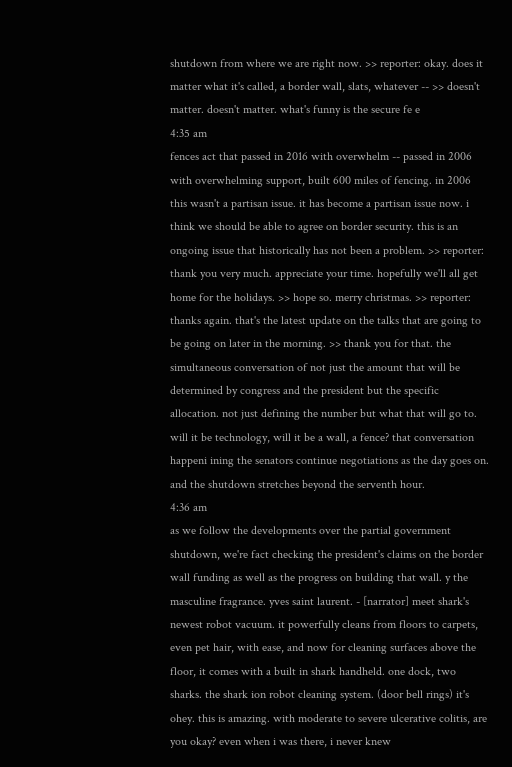shutdown from where we are right now. >> reporter: okay. does it matter what it's called, a border wall, slats, whatever -- >> doesn't matter. doesn't matter. what's funny is the secure fe e
4:35 am
fences act that passed in 2016 with overwhelm -- passed in 2006 with overwhelming support, built 600 miles of fencing. in 2006 this wasn't a partisan issue. it has become a partisan issue now. i think we should be able to agree on border security. this is an ongoing issue that historically has not been a problem. >> reporter: thank you very much. appreciate your time. hopefully we'll all get home for the holidays. >> hope so. merry christmas. >> reporter: thanks again. that's the latest update on the talks that are going to be going on later in the morning. >> thank you for that. the simultaneous conversation of not just the amount that will be determined by congress and the president but the specific allocation. not just defining the number but what that will go to. will it be technology, will it be a wall, a fence? that conversation happeni ining the senators continue negotiations as the day goes on. and the shutdown stretches beyond the serventh hour.
4:36 am
as we follow the developments over the partial government shutdown, we're fact checking the president's claims on the border wall funding as well as the progress on building that wall. y the masculine fragrance. yves saint laurent. - [narrator] meet shark's newest robot vacuum. it powerfully cleans from floors to carpets, even pet hair, with ease, and now for cleaning surfaces above the floor, it comes with a built in shark handheld. one dock, two sharks. the shark ion robot cleaning system. (door bell rings) it's ohey. this is amazing. with moderate to severe ulcerative colitis, are you okay? even when i was there, i never knew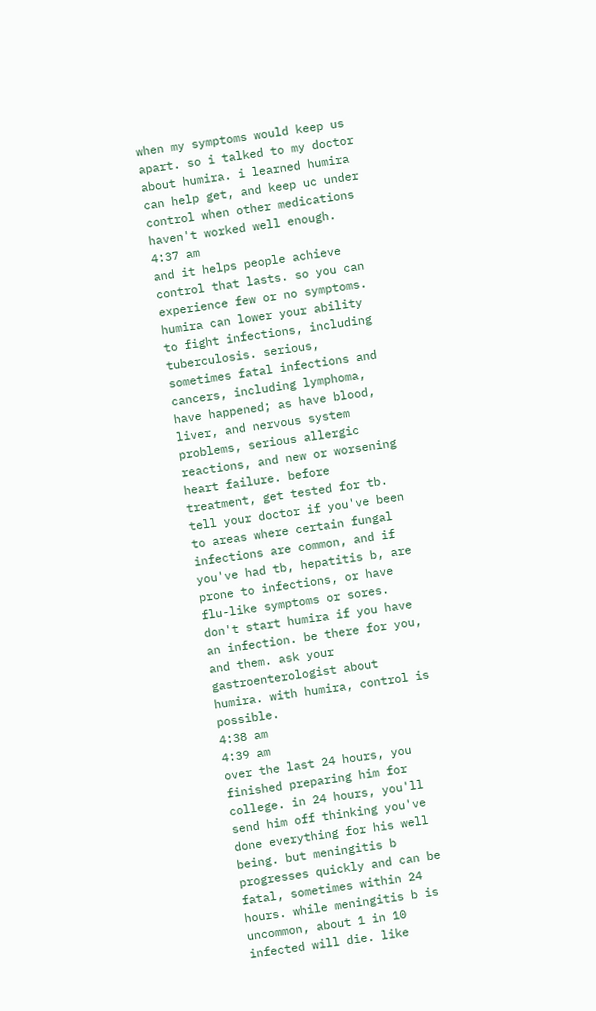when my symptoms would keep us apart. so i talked to my doctor about humira. i learned humira can help get, and keep uc under control when other medications haven't worked well enough.
4:37 am
and it helps people achieve control that lasts. so you can experience few or no symptoms. humira can lower your ability to fight infections, including tuberculosis. serious, sometimes fatal infections and cancers, including lymphoma, have happened; as have blood, liver, and nervous system problems, serious allergic reactions, and new or worsening heart failure. before treatment, get tested for tb. tell your doctor if you've been to areas where certain fungal infections are common, and if you've had tb, hepatitis b, are prone to infections, or have flu-like symptoms or sores. don't start humira if you have an infection. be there for you, and them. ask your gastroenterologist about humira. with humira, control is possible.
4:38 am
4:39 am
over the last 24 hours, you finished preparing him for college. in 24 hours, you'll send him off thinking you've done everything for his well being. but meningitis b progresses quickly and can be fatal, sometimes within 24 hours. while meningitis b is uncommon, about 1 in 10 infected will die. like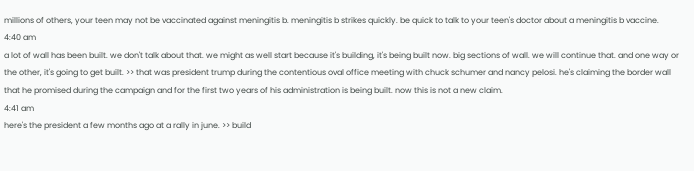millions of others, your teen may not be vaccinated against meningitis b. meningitis b strikes quickly. be quick to talk to your teen's doctor about a meningitis b vaccine.
4:40 am
a lot of wall has been built. we don't talk about that. we might as well start because it's building, it's being built now. big sections of wall. we will continue that. and one way or the other, it's going to get built. >> that was president trump during the contentious oval office meeting with chuck schumer and nancy pelosi. he's claiming the border wall that he promised during the campaign and for the first two years of his administration is being built. now this is not a new claim.
4:41 am
here's the president a few months ago at a rally in june. >> build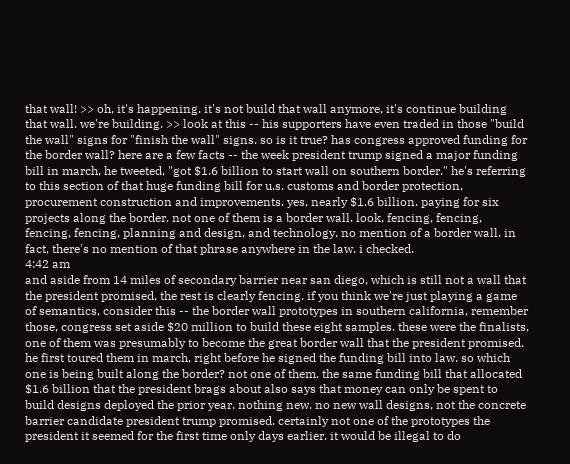that wall! >> oh, it's happening. it's not build that wall anymore, it's continue building that wall. we're building. >> look at this -- his supporters have even traded in those "build the wall" signs for "finish the wall" signs. so is it true? has congress approved funding for the border wall? here are a few facts -- the week president trump signed a major funding bill in march, he tweeted, "got $1.6 billion to start wall on southern border." he's referring to this section of that huge funding bill for u.s. customs and border protection, procurement construction and improvements. yes, nearly $1.6 billion. paying for six projects along the border. not one of them is a border wall. look, fencing, fencing, fencing, fencing, planning and design, and technology. no mention of a border wall. in fact, there's no mention of that phrase anywhere in the law. i checked.
4:42 am
and aside from 14 miles of secondary barrier near san diego, which is still not a wall that the president promised, the rest is clearly fencing. if you think we're just playing a game of semantics, consider this -- the border wall prototypes in southern california, remember those, congress set aside $20 million to build these eight samples. these were the finalists, one of them was presumably to become the great border wall that the president promised. he first toured them in march, right before he signed the funding bill into law. so which one is being built along the border? not one of them. the same funding bill that allocated $1.6 billion that the president brags about also says that money can only be spent to build designs deployed the prior year. nothing new. no new wall designs, not the concrete barrier candidate president trump promised. certainly not one of the prototypes the president it seemed for the first time only days earlier. it would be illegal to do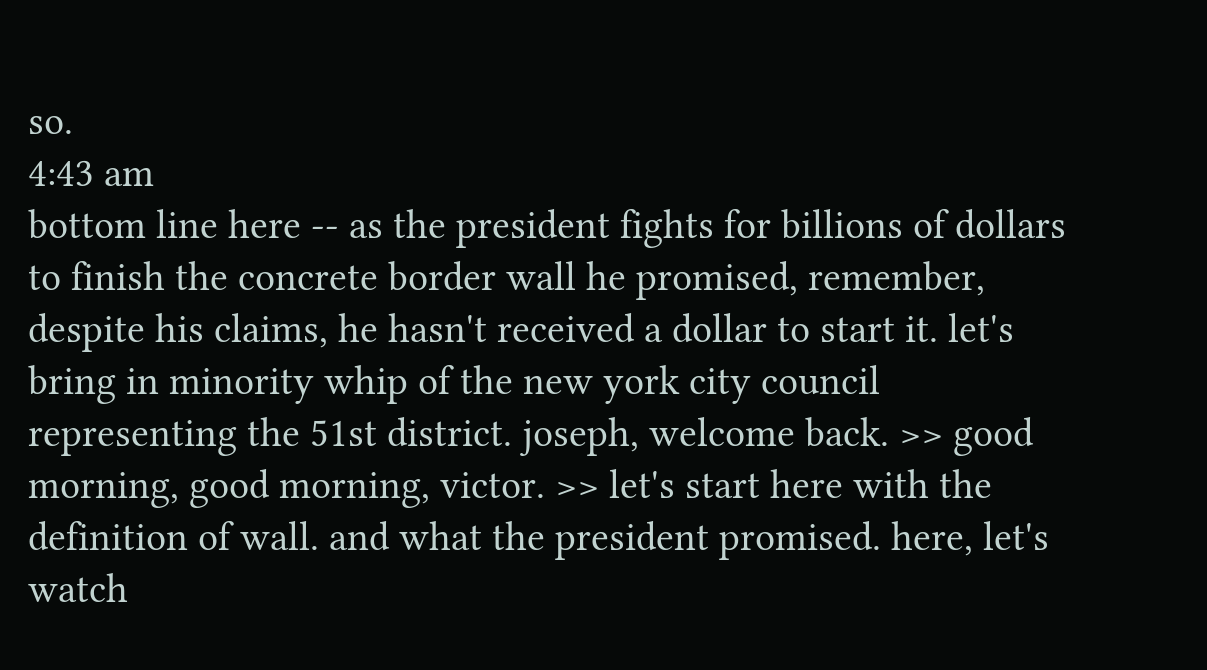so.
4:43 am
bottom line here -- as the president fights for billions of dollars to finish the concrete border wall he promised, remember, despite his claims, he hasn't received a dollar to start it. let's bring in minority whip of the new york city council representing the 51st district. joseph, welcome back. >> good morning, good morning, victor. >> let's start here with the definition of wall. and what the president promised. here, let's watch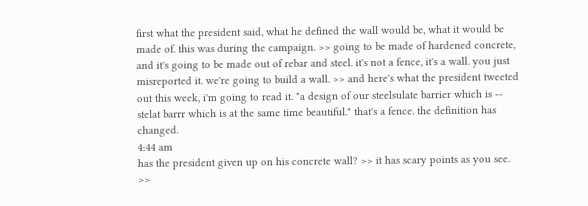first what the president said, what he defined the wall would be, what it would be made of. this was during the campaign. >> going to be made of hardened concrete, and it's going to be made out of rebar and steel. it's not a fence, it's a wall. you just misreported it. we're going to build a wall. >> and here's what the president tweeted out this week, i'm going to read it. "a design of our steelsulate barrier which is -- stelat barrr which is at the same time beautiful." that's a fence. the definition has changed.
4:44 am
has the president given up on his concrete wall? >> it has scary points as you see. >>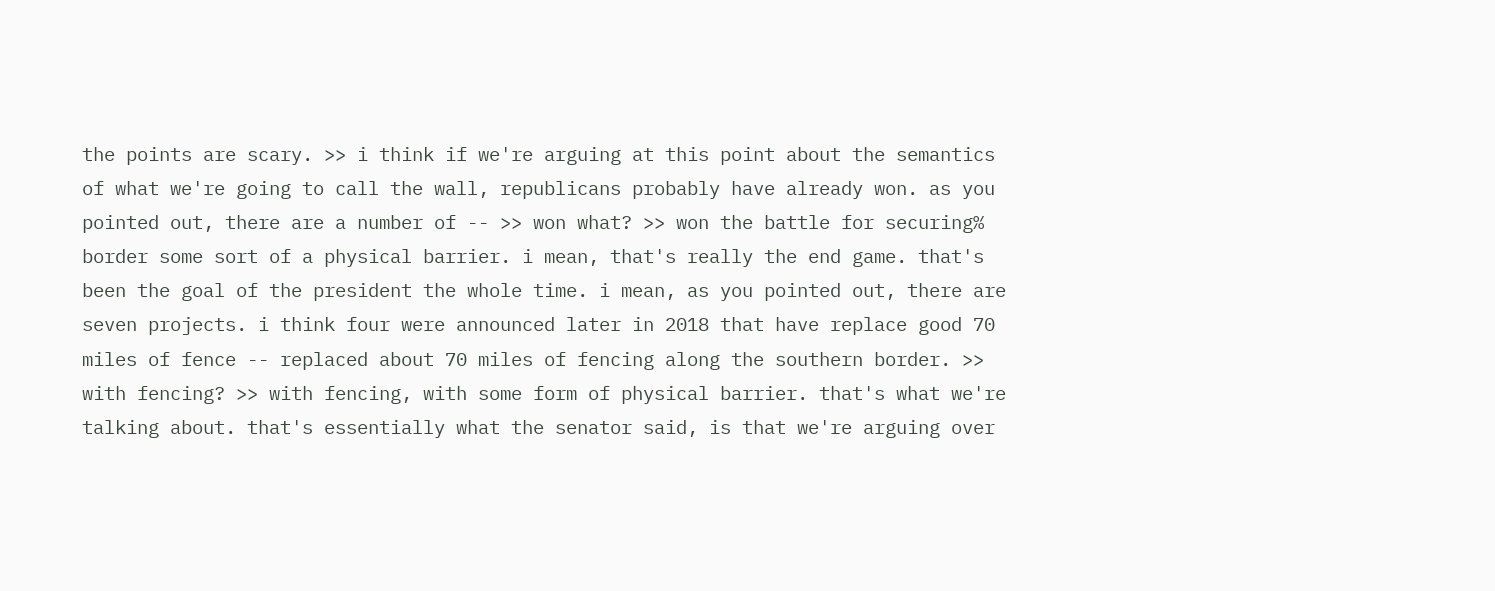the points are scary. >> i think if we're arguing at this point about the semantics of what we're going to call the wall, republicans probably have already won. as you pointed out, there are a number of -- >> won what? >> won the battle for securing% border some sort of a physical barrier. i mean, that's really the end game. that's been the goal of the president the whole time. i mean, as you pointed out, there are seven projects. i think four were announced later in 2018 that have replace good 70 miles of fence -- replaced about 70 miles of fencing along the southern border. >> with fencing? >> with fencing, with some form of physical barrier. that's what we're talking about. that's essentially what the senator said, is that we're arguing over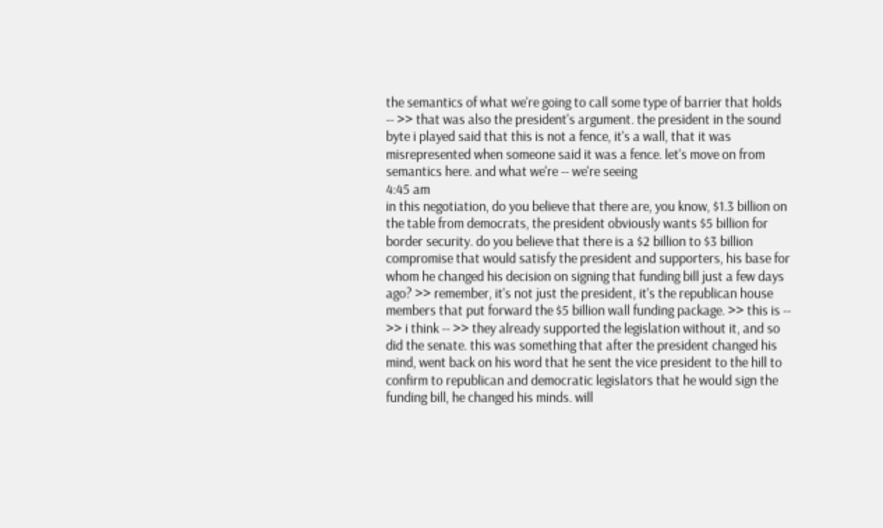the semantics of what we're going to call some type of barrier that holds -- >> that was also the president's argument. the president in the sound byte i played said that this is not a fence, it's a wall, that it was misrepresented when someone said it was a fence. let's move on from semantics here. and what we're -- we're seeing
4:45 am
in this negotiation, do you believe that there are, you know, $1.3 billion on the table from democrats, the president obviously wants $5 billion for border security. do you believe that there is a $2 billion to $3 billion compromise that would satisfy the president and supporters, his base for whom he changed his decision on signing that funding bill just a few days ago? >> remember, it's not just the president, it's the republican house members that put forward the $5 billion wall funding package. >> this is -- >> i think -- >> they already supported the legislation without it, and so did the senate. this was something that after the president changed his mind, went back on his word that he sent the vice president to the hill to confirm to republican and democratic legislators that he would sign the funding bill, he changed his minds. will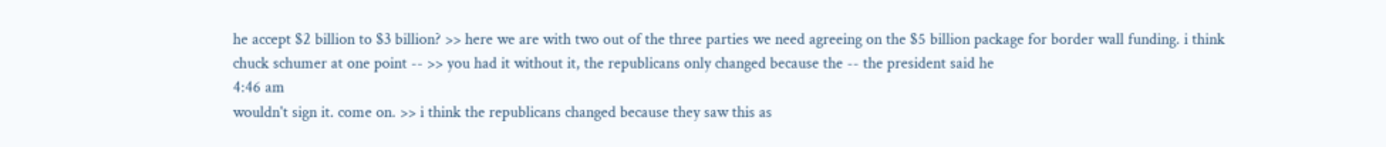he accept $2 billion to $3 billion? >> here we are with two out of the three parties we need agreeing on the $5 billion package for border wall funding. i think chuck schumer at one point -- >> you had it without it, the republicans only changed because the -- the president said he
4:46 am
wouldn't sign it. come on. >> i think the republicans changed because they saw this as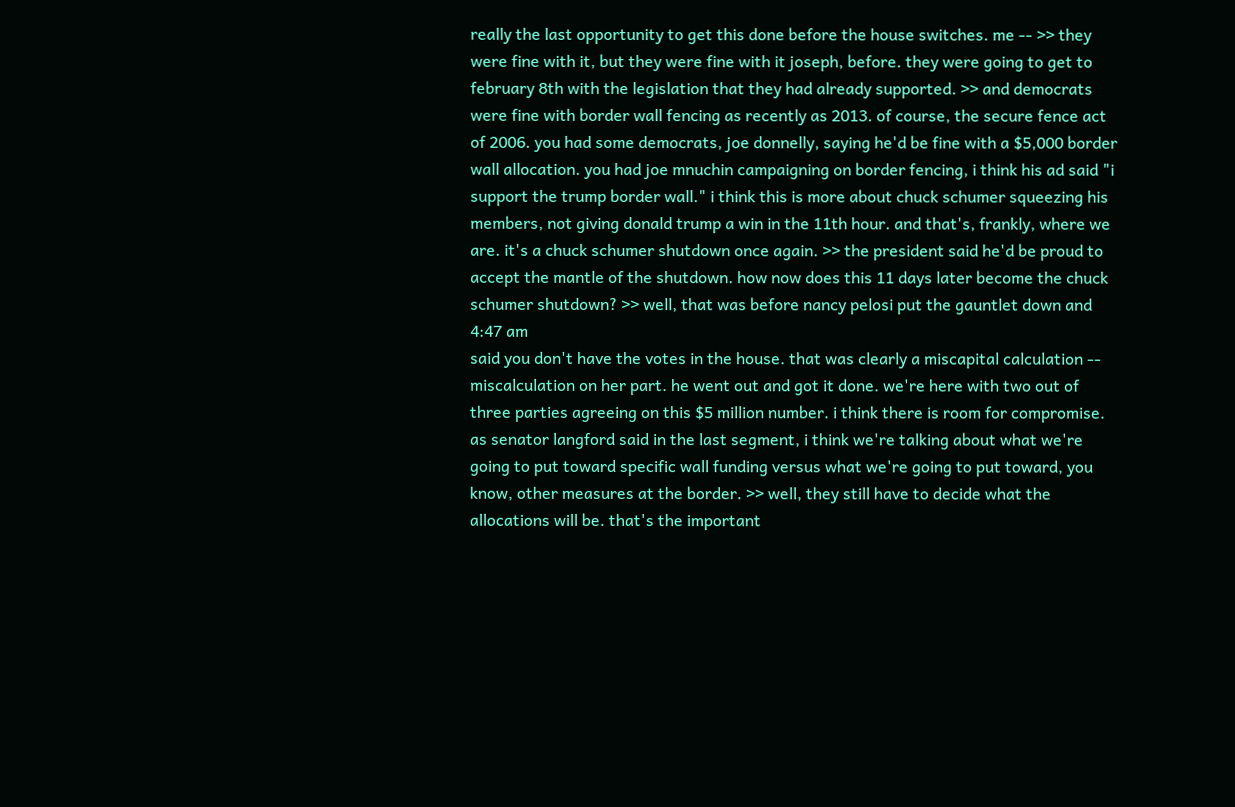really the last opportunity to get this done before the house switches. me -- >> they were fine with it, but they were fine with it joseph, before. they were going to get to february 8th with the legislation that they had already supported. >> and democrats were fine with border wall fencing as recently as 2013. of course, the secure fence act of 2006. you had some democrats, joe donnelly, saying he'd be fine with a $5,000 border wall allocation. you had joe mnuchin campaigning on border fencing, i think his ad said "i support the trump border wall." i think this is more about chuck schumer squeezing his members, not giving donald trump a win in the 11th hour. and that's, frankly, where we are. it's a chuck schumer shutdown once again. >> the president said he'd be proud to accept the mantle of the shutdown. how now does this 11 days later become the chuck schumer shutdown? >> well, that was before nancy pelosi put the gauntlet down and
4:47 am
said you don't have the votes in the house. that was clearly a miscapital calculation -- miscalculation on her part. he went out and got it done. we're here with two out of three parties agreeing on this $5 million number. i think there is room for compromise. as senator langford said in the last segment, i think we're talking about what we're going to put toward specific wall funding versus what we're going to put toward, you know, other measures at the border. >> well, they still have to decide what the allocations will be. that's the important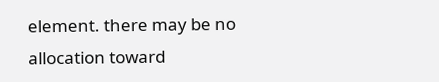element. there may be no allocation toward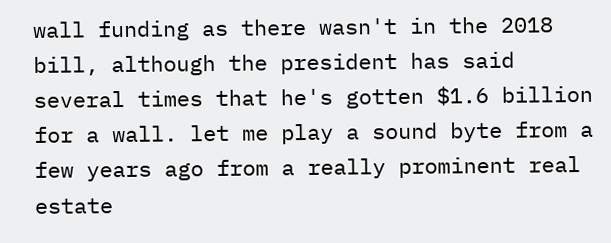wall funding as there wasn't in the 2018 bill, although the president has said several times that he's gotten $1.6 billion for a wall. let me play a sound byte from a few years ago from a really prominent real estate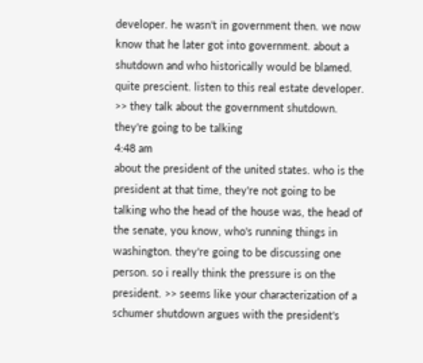developer. he wasn't in government then. we now know that he later got into government. about a shutdown and who historically would be blamed. quite prescient. listen to this real estate developer. >> they talk about the government shutdown. they're going to be talking
4:48 am
about the president of the united states. who is the president at that time, they're not going to be talking who the head of the house was, the head of the senate, you know, who's running things in washington. they're going to be discussing one person. so i really think the pressure is on the president. >> seems like your characterization of a schumer shutdown argues with the president's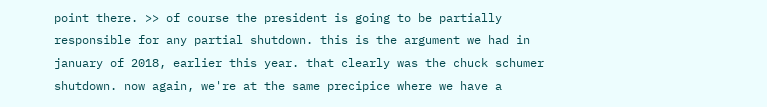point there. >> of course the president is going to be partially responsible for any partial shutdown. this is the argument we had in january of 2018, earlier this year. that clearly was the chuck schumer shutdown. now again, we're at the same precipice where we have a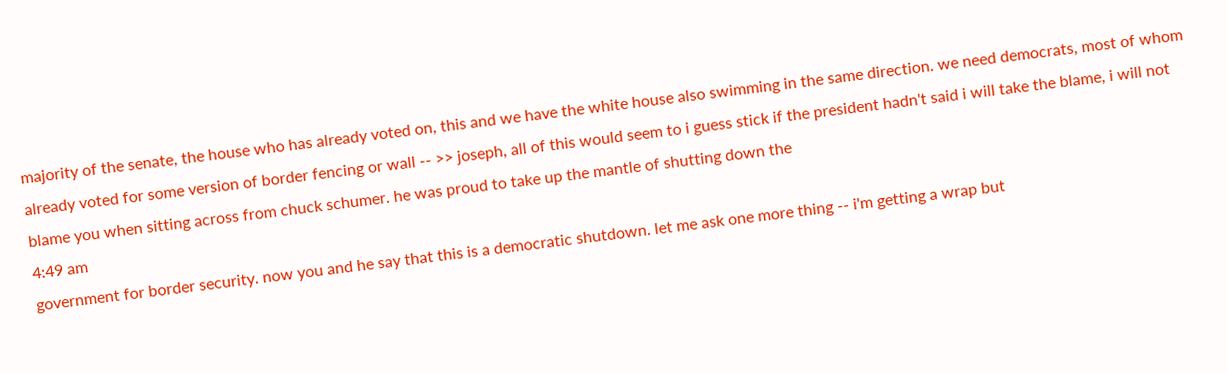majority of the senate, the house who has already voted on, this and we have the white house also swimming in the same direction. we need democrats, most of whom already voted for some version of border fencing or wall -- >> joseph, all of this would seem to i guess stick if the president hadn't said i will take the blame, i will not blame you when sitting across from chuck schumer. he was proud to take up the mantle of shutting down the
4:49 am
government for border security. now you and he say that this is a democratic shutdown. let me ask one more thing -- i'm getting a wrap but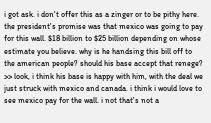i got ask. i don't offer this as a zinger or to be pithy here. the president's promise was that mexico was going to pay for this wall. $18 billion to $25 billion depending on whose estimate you believe. why is he handsing this bill off to the american people? should his base accept that renege? >> look, i think his base is happy with him, with the deal we just struck with mexico and canada. i think i would love to see mexico pay for the wall. i not that's not a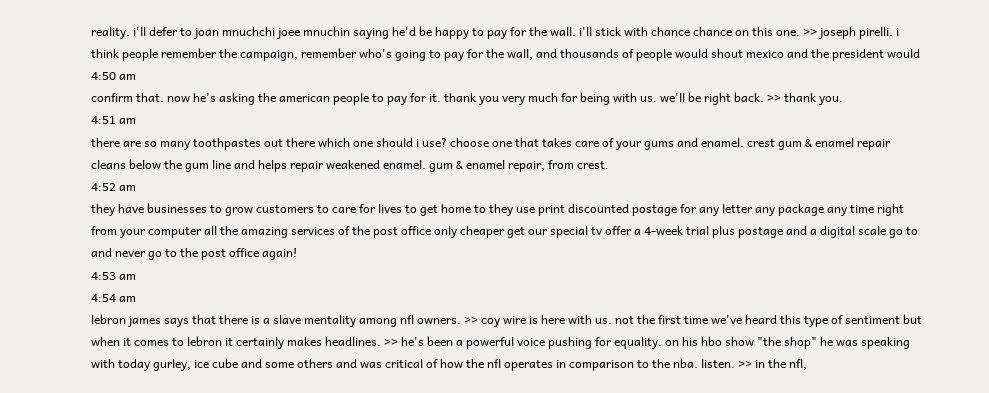reality. i'll defer to joan mnuchchi joee mnuchin saying he'd be happy to pay for the wall. i'll stick with chance chance on this one. >> joseph pirelli. i think people remember the campaign, remember who's going to pay for the wall, and thousands of people would shout mexico and the president would
4:50 am
confirm that. now he's asking the american people to pay for it. thank you very much for being with us. we'll be right back. >> thank you.
4:51 am
there are so many toothpastes out there which one should i use? choose one that takes care of your gums and enamel. crest gum & enamel repair cleans below the gum line and helps repair weakened enamel. gum & enamel repair, from crest.
4:52 am
they have businesses to grow customers to care for lives to get home to they use print discounted postage for any letter any package any time right from your computer all the amazing services of the post office only cheaper get our special tv offer a 4-week trial plus postage and a digital scale go to and never go to the post office again!
4:53 am
4:54 am
lebron james says that there is a slave mentality among nfl owners. >> coy wire is here with us. not the first time we've heard this type of sentiment but when it comes to lebron it certainly makes headlines. >> he's been a powerful voice pushing for equality. on his hbo show "the shop" he was speaking with today gurley, ice cube and some others and was critical of how the nfl operates in comparison to the nba. listen. >> in the nfl,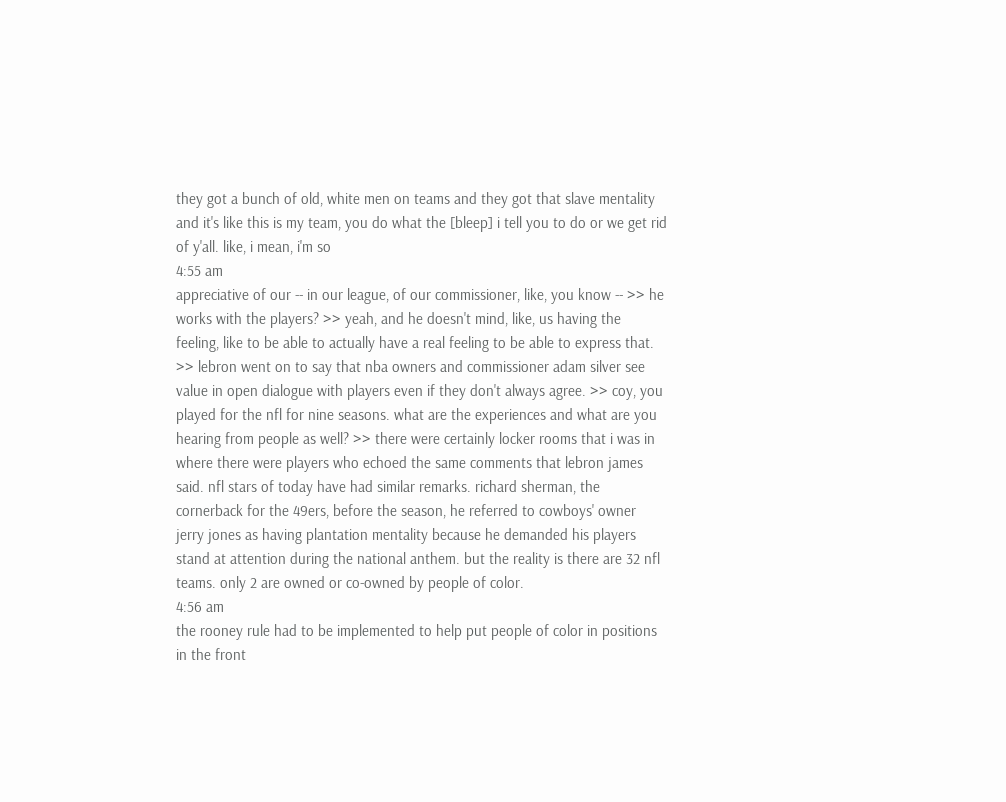they got a bunch of old, white men on teams and they got that slave mentality and it's like this is my team, you do what the [bleep] i tell you to do or we get rid of y'all. like, i mean, i'm so
4:55 am
appreciative of our -- in our league, of our commissioner, like, you know -- >> he works with the players? >> yeah, and he doesn't mind, like, us having the feeling, like to be able to actually have a real feeling to be able to express that. >> lebron went on to say that nba owners and commissioner adam silver see value in open dialogue with players even if they don't always agree. >> coy, you played for the nfl for nine seasons. what are the experiences and what are you hearing from people as well? >> there were certainly locker rooms that i was in where there were players who echoed the same comments that lebron james said. nfl stars of today have had similar remarks. richard sherman, the cornerback for the 49ers, before the season, he referred to cowboys' owner jerry jones as having plantation mentality because he demanded his players stand at attention during the national anthem. but the reality is there are 32 nfl teams. only 2 are owned or co-owned by people of color.
4:56 am
the rooney rule had to be implemented to help put people of color in positions in the front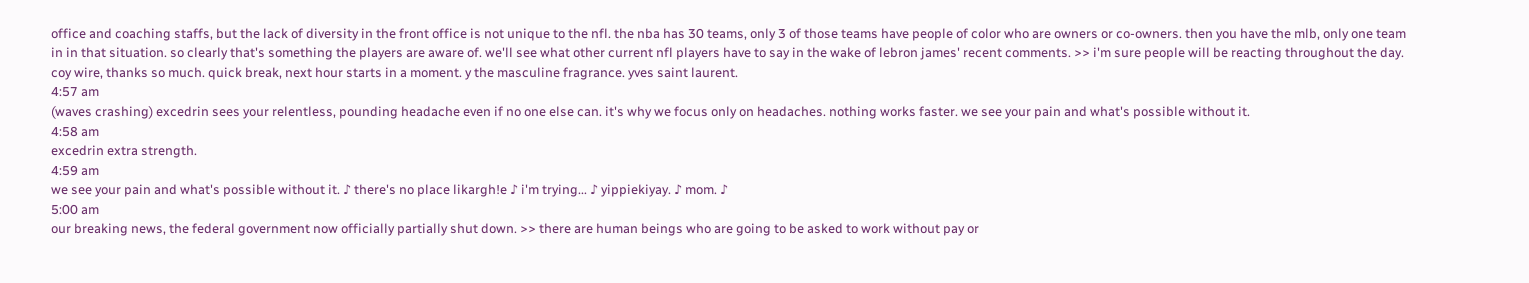office and coaching staffs, but the lack of diversity in the front office is not unique to the nfl. the nba has 30 teams, only 3 of those teams have people of color who are owners or co-owners. then you have the mlb, only one team in in that situation. so clearly that's something the players are aware of. we'll see what other current nfl players have to say in the wake of lebron james' recent comments. >> i'm sure people will be reacting throughout the day. coy wire, thanks so much. quick break, next hour starts in a moment. y the masculine fragrance. yves saint laurent.
4:57 am
(waves crashing) excedrin sees your relentless, pounding headache even if no one else can. it's why we focus only on headaches. nothing works faster. we see your pain and what's possible without it.
4:58 am
excedrin extra strength.
4:59 am
we see your pain and what's possible without it. ♪ there's no place likargh!e ♪ i'm trying... ♪ yippiekiyay. ♪ mom. ♪
5:00 am
our breaking news, the federal government now officially partially shut down. >> there are human beings who are going to be asked to work without pay or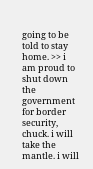going to be told to stay home. >> i am proud to shut down the government for border security, chuck. i will take the mantle. i will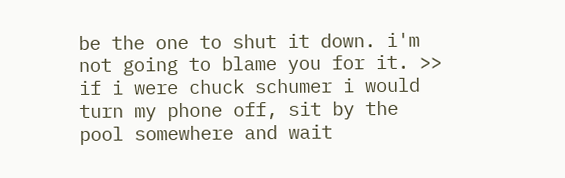be the one to shut it down. i'm not going to blame you for it. >> if i were chuck schumer i would turn my phone off, sit by the pool somewhere and wait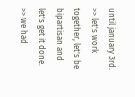until january 3rd. >> let's work together, let's be bipartisan and let's get it done. >> we had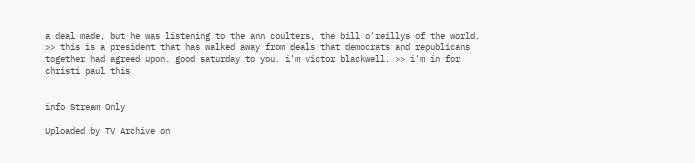a deal made, but he was listening to the ann coulters, the bill o'reillys of the world. >> this is a president that has walked away from deals that democrats and republicans together had agreed upon. good saturday to you. i'm victor blackwell. >> i'm in for christi paul this


info Stream Only

Uploaded by TV Archive on